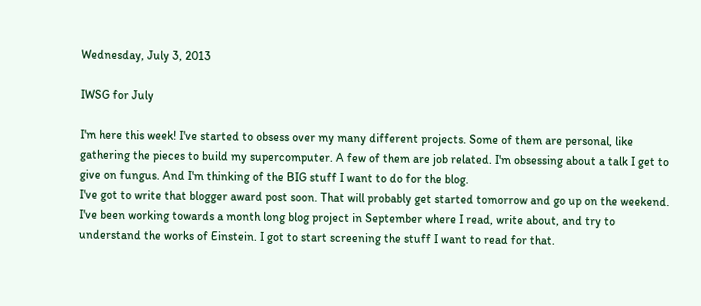Wednesday, July 3, 2013

IWSG for July

I'm here this week! I've started to obsess over my many different projects. Some of them are personal, like gathering the pieces to build my supercomputer. A few of them are job related. I'm obsessing about a talk I get to give on fungus. And I'm thinking of the BIG stuff I want to do for the blog.
I've got to write that blogger award post soon. That will probably get started tomorrow and go up on the weekend. I've been working towards a month long blog project in September where I read, write about, and try to understand the works of Einstein. I got to start screening the stuff I want to read for that.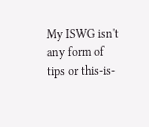My ISWG isn't any form of tips or this-is-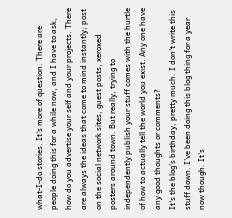what-I-do stories. It's more of question. There are people doing this for a while now, and I have to ask, how do you advertise your self and your projects. There are always the ideas that come to mind instantly; post on the social network sites, guest posts, xeroxed posters around town. But really, trying to independently publish your stuff comes with the hurtle of how to actually tell the world you exist. Any one have any good thoughts or comments?
It's the blog's birthday, pretty much. I don't write this stuff down. I've been doing this blog thing for a year now though. It's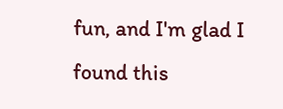fun, and I'm glad I found this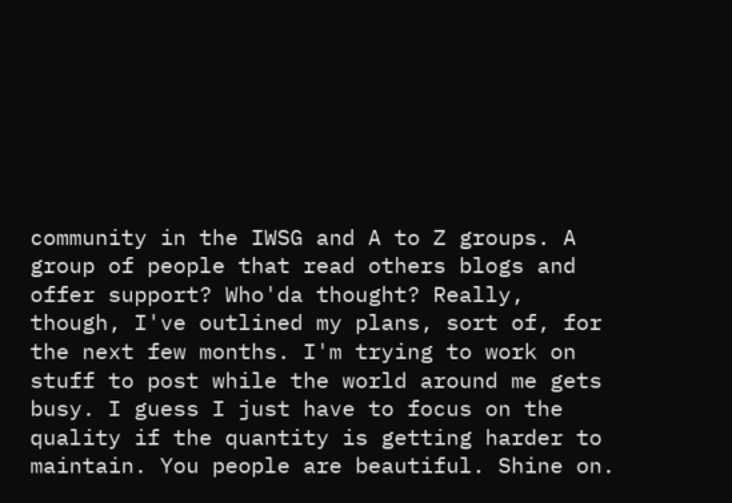community in the IWSG and A to Z groups. A group of people that read others blogs and offer support? Who'da thought? Really, though, I've outlined my plans, sort of, for the next few months. I'm trying to work on stuff to post while the world around me gets busy. I guess I just have to focus on the quality if the quantity is getting harder to maintain. You people are beautiful. Shine on.